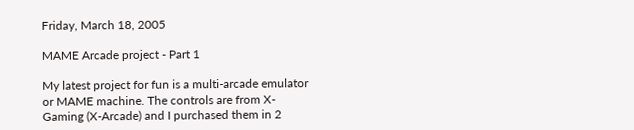Friday, March 18, 2005

MAME Arcade project - Part 1

My latest project for fun is a multi-arcade emulator or MAME machine. The controls are from X-Gaming (X-Arcade) and I purchased them in 2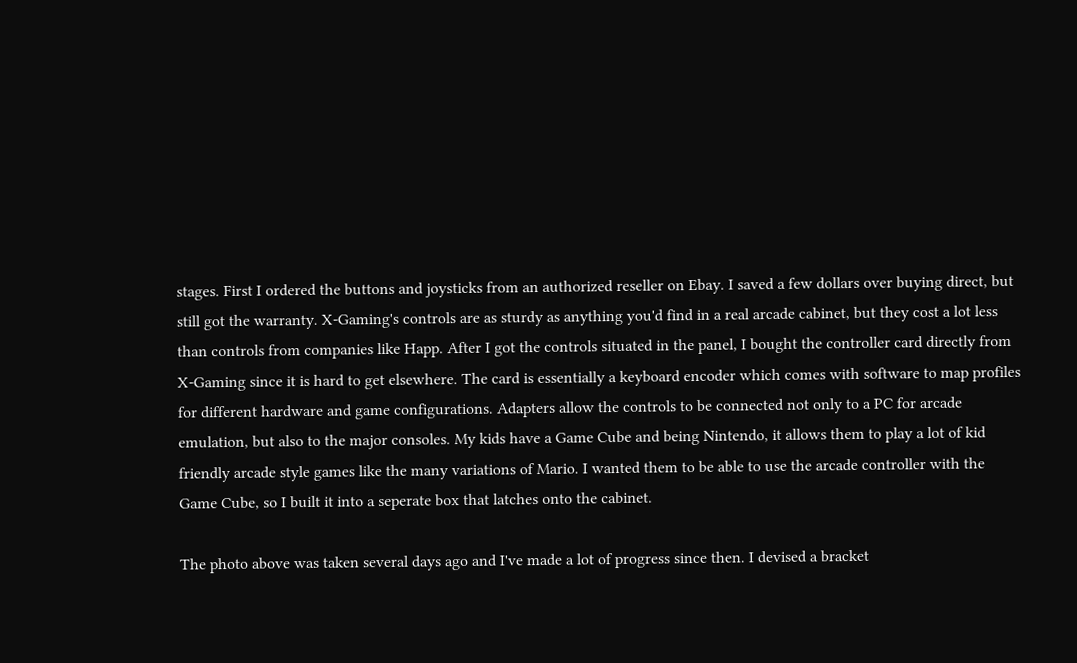stages. First I ordered the buttons and joysticks from an authorized reseller on Ebay. I saved a few dollars over buying direct, but still got the warranty. X-Gaming's controls are as sturdy as anything you'd find in a real arcade cabinet, but they cost a lot less than controls from companies like Happ. After I got the controls situated in the panel, I bought the controller card directly from X-Gaming since it is hard to get elsewhere. The card is essentially a keyboard encoder which comes with software to map profiles for different hardware and game configurations. Adapters allow the controls to be connected not only to a PC for arcade emulation, but also to the major consoles. My kids have a Game Cube and being Nintendo, it allows them to play a lot of kid friendly arcade style games like the many variations of Mario. I wanted them to be able to use the arcade controller with the Game Cube, so I built it into a seperate box that latches onto the cabinet.

The photo above was taken several days ago and I've made a lot of progress since then. I devised a bracket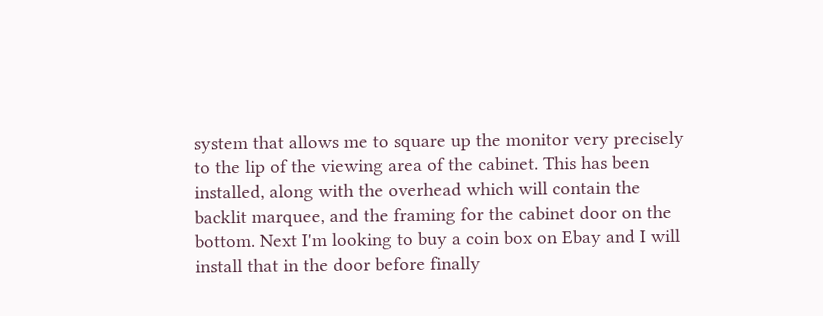system that allows me to square up the monitor very precisely to the lip of the viewing area of the cabinet. This has been installed, along with the overhead which will contain the backlit marquee, and the framing for the cabinet door on the bottom. Next I'm looking to buy a coin box on Ebay and I will install that in the door before finally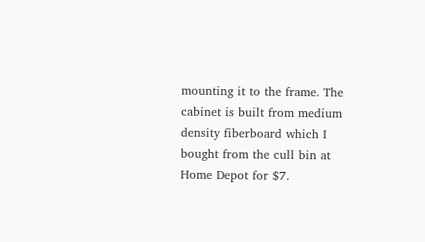mounting it to the frame. The cabinet is built from medium density fiberboard which I bought from the cull bin at Home Depot for $7.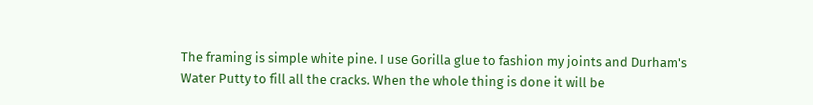The framing is simple white pine. I use Gorilla glue to fashion my joints and Durham's Water Putty to fill all the cracks. When the whole thing is done it will be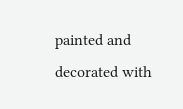painted and decorated with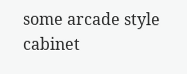some arcade style cabinet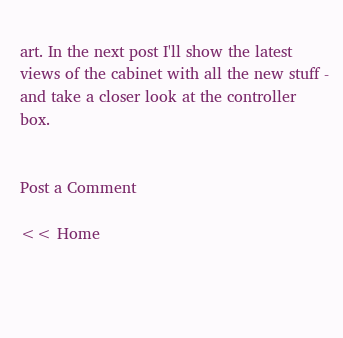art. In the next post I'll show the latest views of the cabinet with all the new stuff - and take a closer look at the controller box.


Post a Comment

<< Home